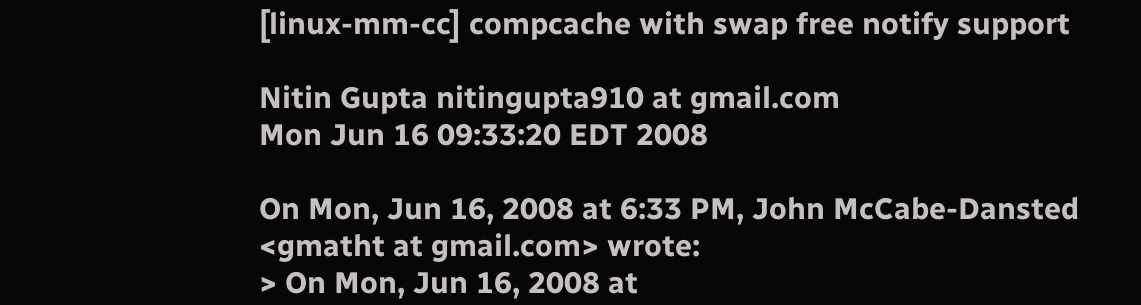[linux-mm-cc] compcache with swap free notify support

Nitin Gupta nitingupta910 at gmail.com
Mon Jun 16 09:33:20 EDT 2008

On Mon, Jun 16, 2008 at 6:33 PM, John McCabe-Dansted <gmatht at gmail.com> wrote:
> On Mon, Jun 16, 2008 at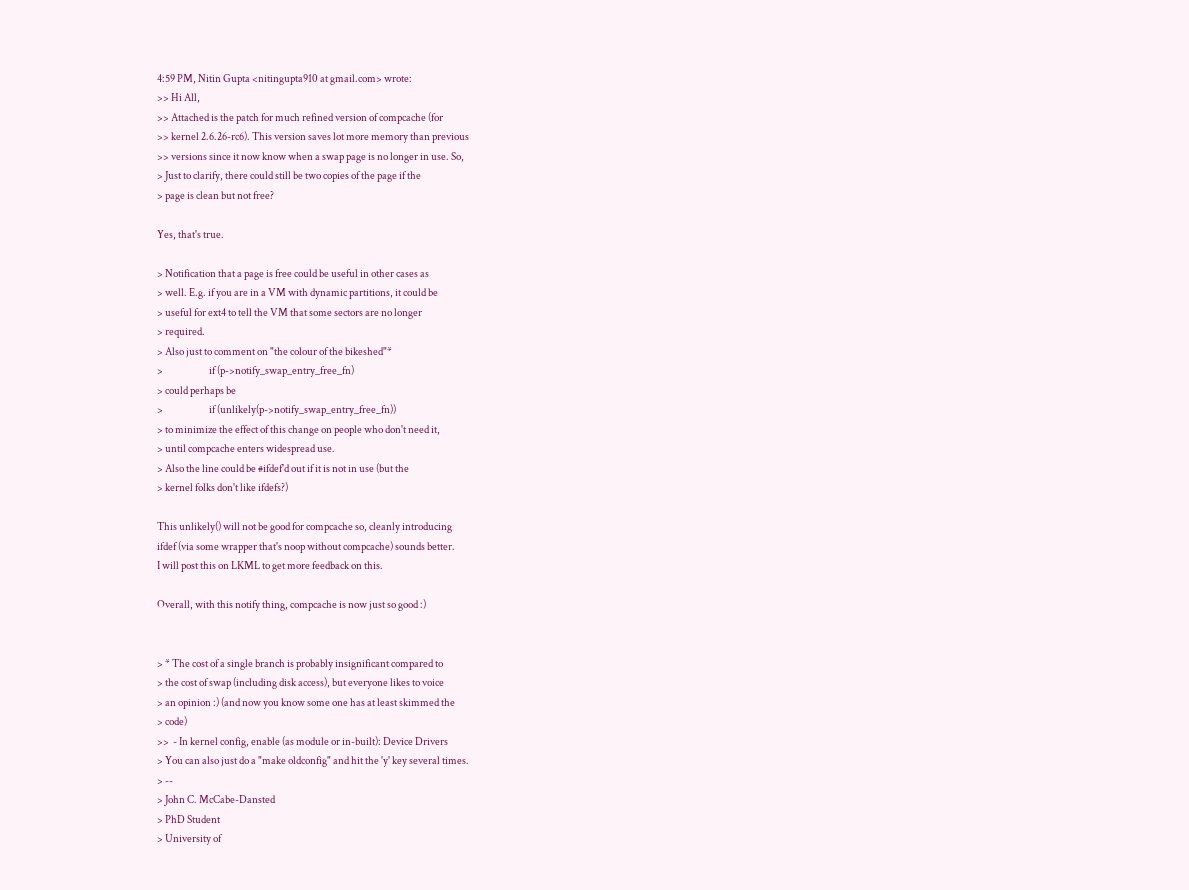4:59 PM, Nitin Gupta <nitingupta910 at gmail.com> wrote:
>> Hi All,
>> Attached is the patch for much refined version of compcache (for
>> kernel 2.6.26-rc6). This version saves lot more memory than previous
>> versions since it now know when a swap page is no longer in use. So,
> Just to clarify, there could still be two copies of the page if the
> page is clean but not free?

Yes, that's true.

> Notification that a page is free could be useful in other cases as
> well. E.g. if you are in a VM with dynamic partitions, it could be
> useful for ext4 to tell the VM that some sectors are no longer
> required.
> Also just to comment on "the colour of the bikeshed"*
>                       if (p->notify_swap_entry_free_fn)
> could perhaps be
>                       if (unlikely(p->notify_swap_entry_free_fn))
> to minimize the effect of this change on people who don't need it,
> until compcache enters widespread use.
> Also the line could be #ifdef'd out if it is not in use (but the
> kernel folks don't like ifdefs?)

This unlikely() will not be good for compcache so, cleanly introducing
ifdef (via some wrapper that's noop without compcache) sounds better.
I will post this on LKML to get more feedback on this.

Overall, with this notify thing, compcache is now just so good :)


> * The cost of a single branch is probably insignificant compared to
> the cost of swap (including disk access), but everyone likes to voice
> an opinion :) (and now you know some one has at least skimmed the
> code)
>>  - In kernel config, enable (as module or in-built): Device Drivers
> You can also just do a "make oldconfig" and hit the 'y' key several times.
> --
> John C. McCabe-Dansted
> PhD Student
> University of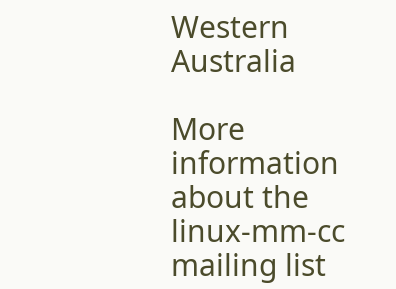Western Australia

More information about the linux-mm-cc mailing list